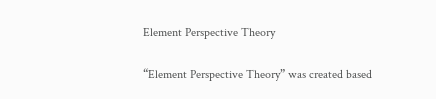Element Perspective Theory

“Element Perspective Theory” was created based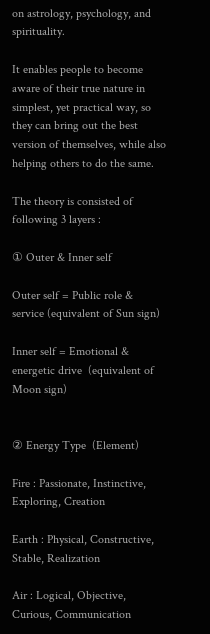on astrology, psychology, and spirituality.

It enables people to become aware of their true nature in simplest, yet practical way, so they can bring out the best version of themselves, while also helping others to do the same.

The theory is consisted of following 3 layers :

① Outer & Inner self

Outer self = Public role & service (equivalent of Sun sign)

Inner self = Emotional & energetic drive  (equivalent of Moon sign)


② Energy Type  (Element)

Fire : Passionate, Instinctive, Exploring, Creation

Earth : Physical, Constructive, Stable, Realization

Air : Logical, Objective, Curious, Communication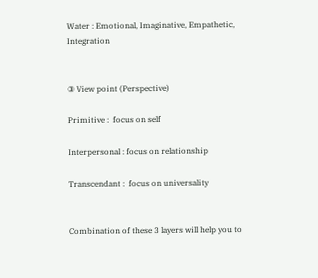Water : Emotional, Imaginative, Empathetic, Integration


③ View point (Perspective)

Primitive :  focus on self

Interpersonal : focus on relationship

Transcendant :  focus on universality


Combination of these 3 layers will help you to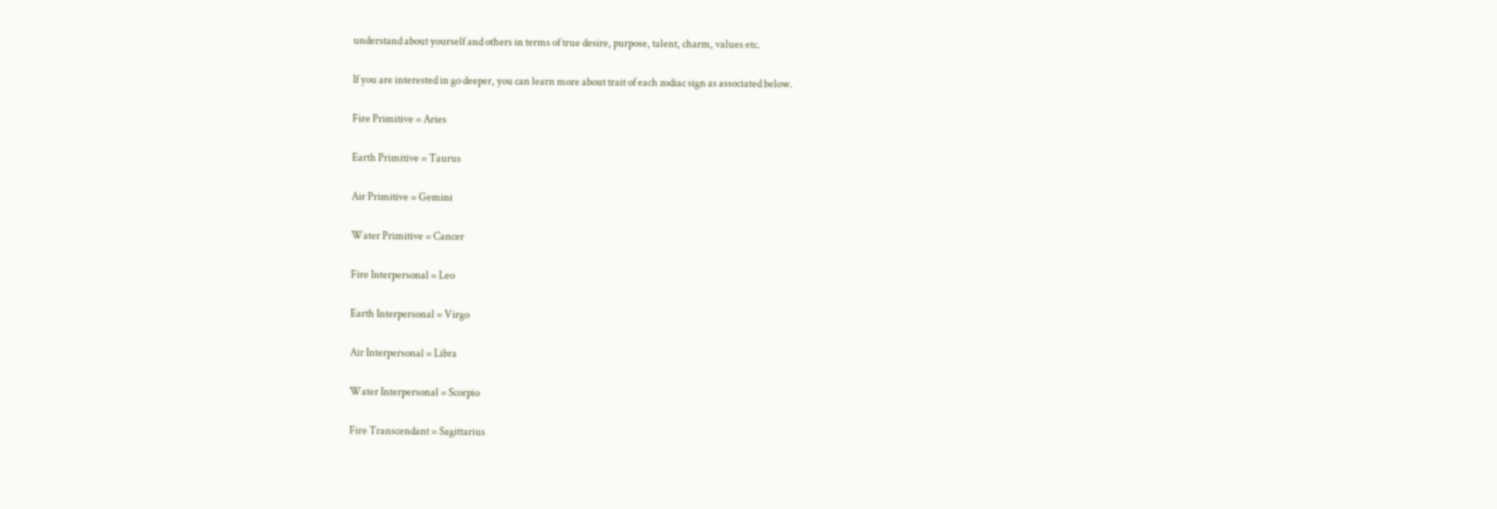understand about yourself and others in terms of true desire, purpose, talent, charm, values etc.

If you are interested in go deeper, you can learn more about trait of each zodiac sign as associated below.

Fire Primitive = Aries

Earth Primitive = Taurus

Air Primitive = Gemini

Water Primitive = Cancer

Fire Interpersonal = Leo

Earth Interpersonal = Virgo

Air Interpersonal = Libra

Water Interpersonal = Scorpio

Fire Transcendant = Sagittarius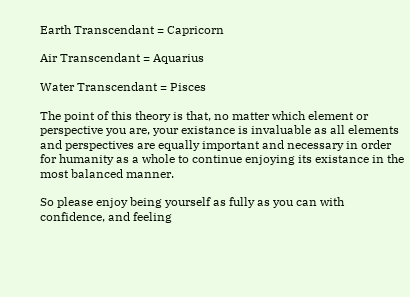Earth Transcendant = Capricorn

Air Transcendant = Aquarius

Water Transcendant = Pisces

The point of this theory is that, no matter which element or perspective you are, your existance is invaluable as all elements and perspectives are equally important and necessary in order for humanity as a whole to continue enjoying its existance in the most balanced manner.

So please enjoy being yourself as fully as you can with confidence, and feeling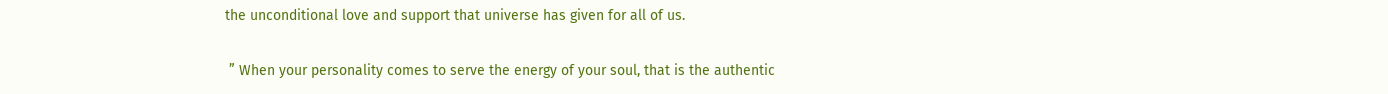the unconditional love and support that universe has given for all of us.

 ” When your personality comes to serve the energy of your soul, that is the authentic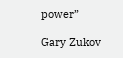power”

Gary Zukov